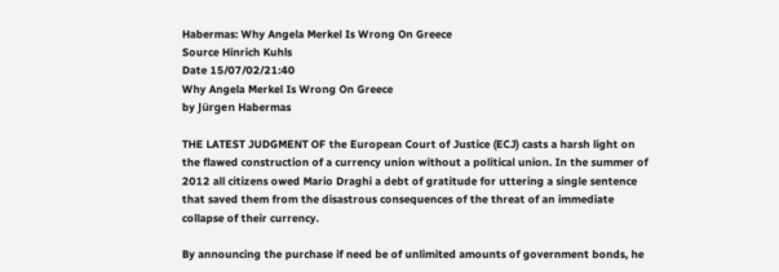Habermas: Why Angela Merkel Is Wrong On Greece
Source Hinrich Kuhls
Date 15/07/02/21:40
Why Angela Merkel Is Wrong On Greece
by Jürgen Habermas

THE LATEST JUDGMENT OF the European Court of Justice (ECJ) casts a harsh light on the flawed construction of a currency union without a political union. In the summer of 2012 all citizens owed Mario Draghi a debt of gratitude for uttering a single sentence that saved them from the disastrous consequences of the threat of an immediate collapse of their currency.

By announcing the purchase if need be of unlimited amounts of government bonds, he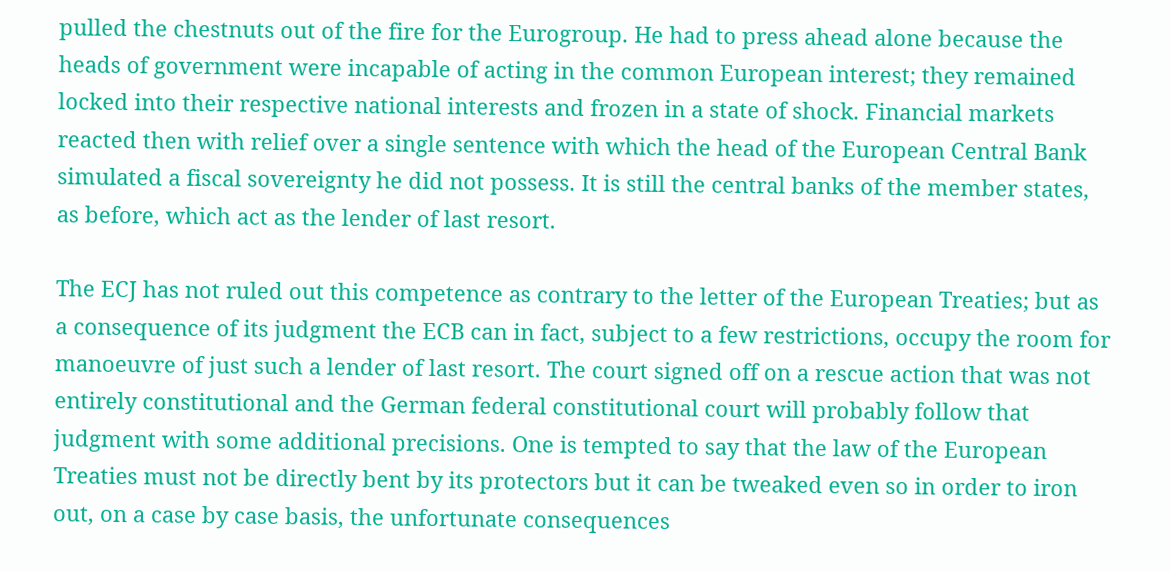pulled the chestnuts out of the fire for the Eurogroup. He had to press ahead alone because the heads of government were incapable of acting in the common European interest; they remained locked into their respective national interests and frozen in a state of shock. Financial markets reacted then with relief over a single sentence with which the head of the European Central Bank simulated a fiscal sovereignty he did not possess. It is still the central banks of the member states, as before, which act as the lender of last resort.

The ECJ has not ruled out this competence as contrary to the letter of the European Treaties; but as a consequence of its judgment the ECB can in fact, subject to a few restrictions, occupy the room for manoeuvre of just such a lender of last resort. The court signed off on a rescue action that was not entirely constitutional and the German federal constitutional court will probably follow that judgment with some additional precisions. One is tempted to say that the law of the European Treaties must not be directly bent by its protectors but it can be tweaked even so in order to iron out, on a case by case basis, the unfortunate consequences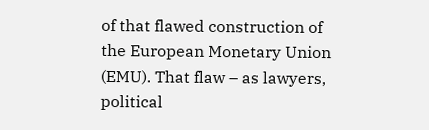of that flawed construction of the European Monetary Union (EMU). That flaw – as lawyers, political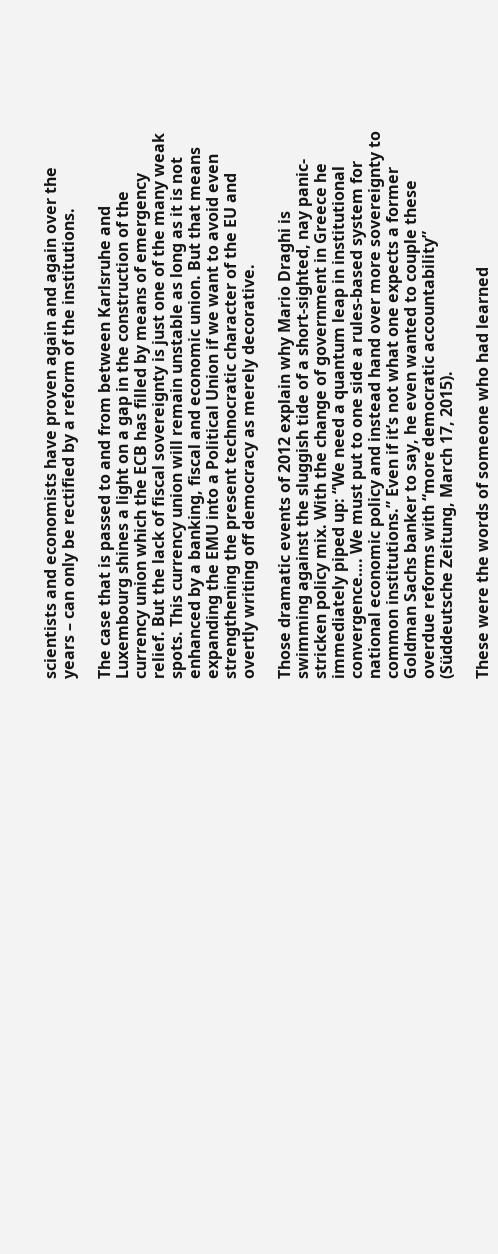scientists and economists have proven again and again over the years – can only be rectified by a reform of the institutions.

The case that is passed to and from between Karlsruhe and Luxembourg shines a light on a gap in the construction of the currency union which the ECB has filled by means of emergency relief. But the lack of fiscal sovereignty is just one of the many weak spots. This currency union will remain unstable as long as it is not enhanced by a banking, fiscal and economic union. But that means expanding the EMU into a Political Union if we want to avoid even strengthening the present technocratic character of the EU and overtly writing off democracy as merely decorative.

Those dramatic events of 2012 explain why Mario Draghi is swimming against the sluggish tide of a short-sighted, nay panic-stricken policy mix. With the change of government in Greece he immediately piped up: “We need a quantum leap in institutional convergence…. We must put to one side a rules-based system for national economic policy and instead hand over more sovereignty to common institutions.” Even if it’s not what one expects a former Goldman Sachs banker to say, he even wanted to couple these overdue reforms with “more democratic accountability” (Süddeutsche Zeitung, March 17, 2015).

These were the words of someone who had learned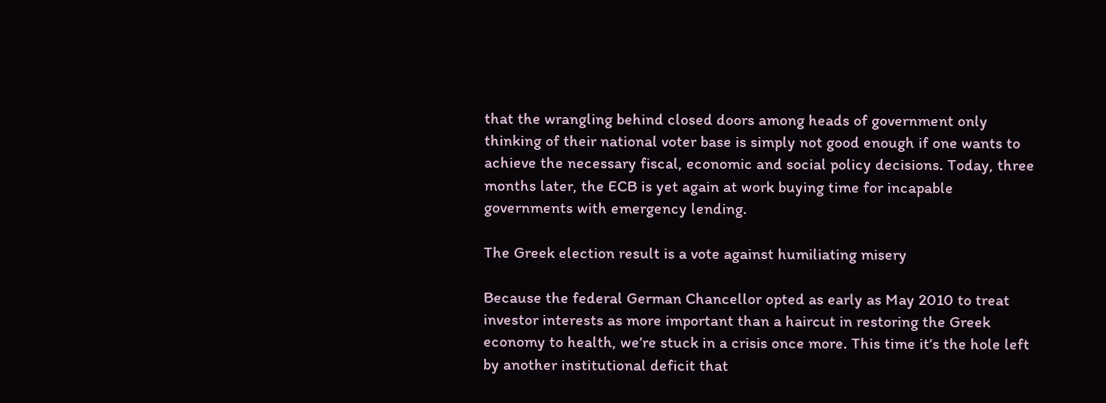that the wrangling behind closed doors among heads of government only thinking of their national voter base is simply not good enough if one wants to achieve the necessary fiscal, economic and social policy decisions. Today, three months later, the ECB is yet again at work buying time for incapable governments with emergency lending.

The Greek election result is a vote against humiliating misery

Because the federal German Chancellor opted as early as May 2010 to treat investor interests as more important than a haircut in restoring the Greek economy to health, we’re stuck in a crisis once more. This time it’s the hole left by another institutional deficit that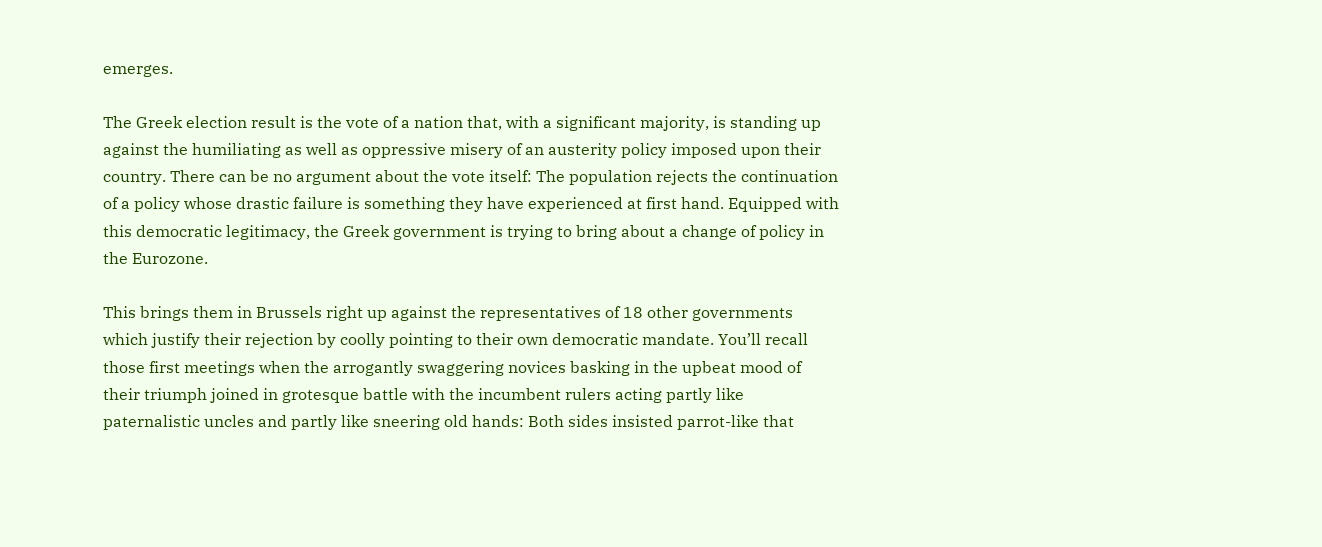emerges.

The Greek election result is the vote of a nation that, with a significant majority, is standing up against the humiliating as well as oppressive misery of an austerity policy imposed upon their country. There can be no argument about the vote itself: The population rejects the continuation of a policy whose drastic failure is something they have experienced at first hand. Equipped with this democratic legitimacy, the Greek government is trying to bring about a change of policy in the Eurozone.

This brings them in Brussels right up against the representatives of 18 other governments which justify their rejection by coolly pointing to their own democratic mandate. You’ll recall those first meetings when the arrogantly swaggering novices basking in the upbeat mood of their triumph joined in grotesque battle with the incumbent rulers acting partly like paternalistic uncles and partly like sneering old hands: Both sides insisted parrot-like that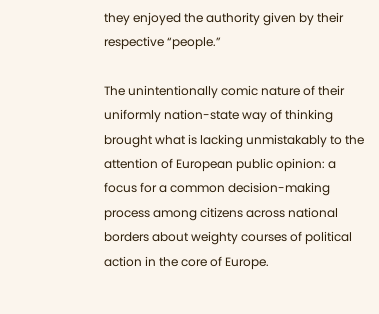they enjoyed the authority given by their respective “people.”

The unintentionally comic nature of their uniformly nation-state way of thinking brought what is lacking unmistakably to the attention of European public opinion: a focus for a common decision-making process among citizens across national borders about weighty courses of political action in the core of Europe.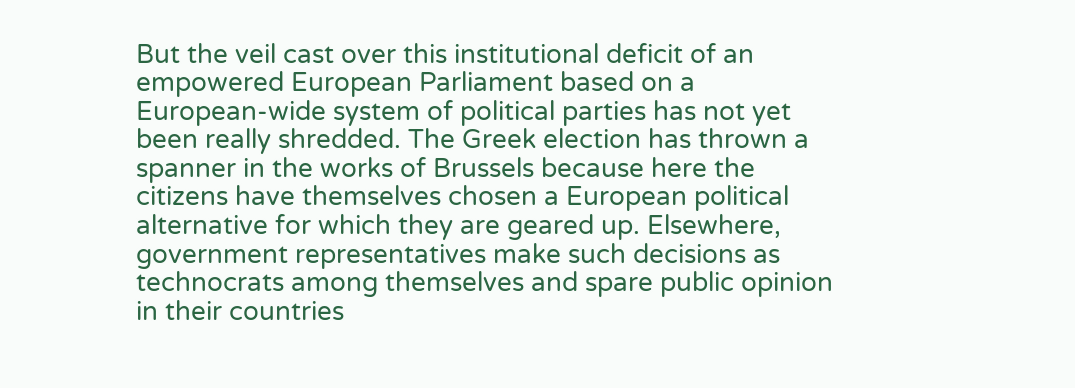But the veil cast over this institutional deficit of an empowered European Parliament based on a European-wide system of political parties has not yet been really shredded. The Greek election has thrown a spanner in the works of Brussels because here the citizens have themselves chosen a European political alternative for which they are geared up. Elsewhere, government representatives make such decisions as technocrats among themselves and spare public opinion in their countries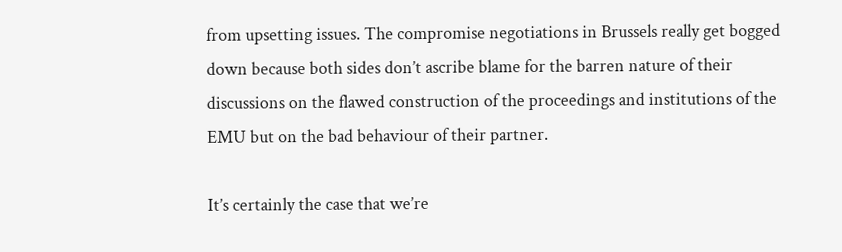from upsetting issues. The compromise negotiations in Brussels really get bogged down because both sides don’t ascribe blame for the barren nature of their discussions on the flawed construction of the proceedings and institutions of the EMU but on the bad behaviour of their partner.

It’s certainly the case that we’re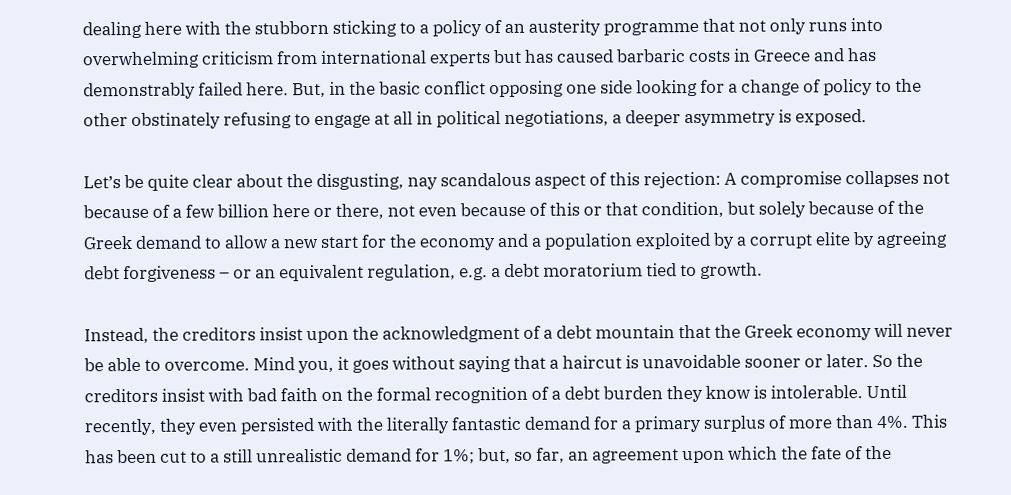dealing here with the stubborn sticking to a policy of an austerity programme that not only runs into overwhelming criticism from international experts but has caused barbaric costs in Greece and has demonstrably failed here. But, in the basic conflict opposing one side looking for a change of policy to the other obstinately refusing to engage at all in political negotiations, a deeper asymmetry is exposed.

Let’s be quite clear about the disgusting, nay scandalous aspect of this rejection: A compromise collapses not because of a few billion here or there, not even because of this or that condition, but solely because of the Greek demand to allow a new start for the economy and a population exploited by a corrupt elite by agreeing debt forgiveness – or an equivalent regulation, e.g. a debt moratorium tied to growth.

Instead, the creditors insist upon the acknowledgment of a debt mountain that the Greek economy will never be able to overcome. Mind you, it goes without saying that a haircut is unavoidable sooner or later. So the creditors insist with bad faith on the formal recognition of a debt burden they know is intolerable. Until recently, they even persisted with the literally fantastic demand for a primary surplus of more than 4%. This has been cut to a still unrealistic demand for 1%; but, so far, an agreement upon which the fate of the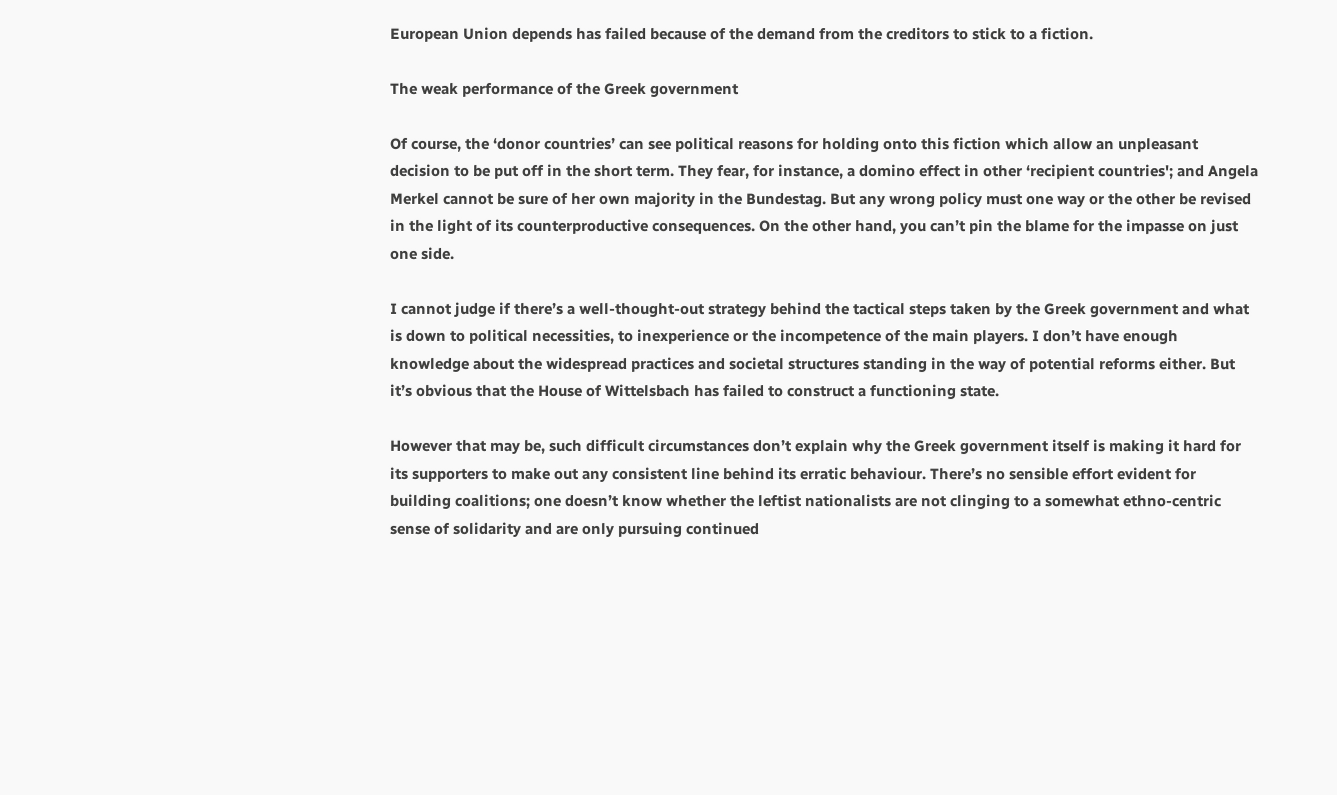European Union depends has failed because of the demand from the creditors to stick to a fiction.

The weak performance of the Greek government

Of course, the ‘donor countries’ can see political reasons for holding onto this fiction which allow an unpleasant decision to be put off in the short term. They fear, for instance, a domino effect in other ‘recipient countries'; and Angela Merkel cannot be sure of her own majority in the Bundestag. But any wrong policy must one way or the other be revised in the light of its counterproductive consequences. On the other hand, you can’t pin the blame for the impasse on just one side.

I cannot judge if there’s a well-thought-out strategy behind the tactical steps taken by the Greek government and what is down to political necessities, to inexperience or the incompetence of the main players. I don’t have enough knowledge about the widespread practices and societal structures standing in the way of potential reforms either. But it’s obvious that the House of Wittelsbach has failed to construct a functioning state.

However that may be, such difficult circumstances don’t explain why the Greek government itself is making it hard for its supporters to make out any consistent line behind its erratic behaviour. There’s no sensible effort evident for building coalitions; one doesn’t know whether the leftist nationalists are not clinging to a somewhat ethno-centric sense of solidarity and are only pursuing continued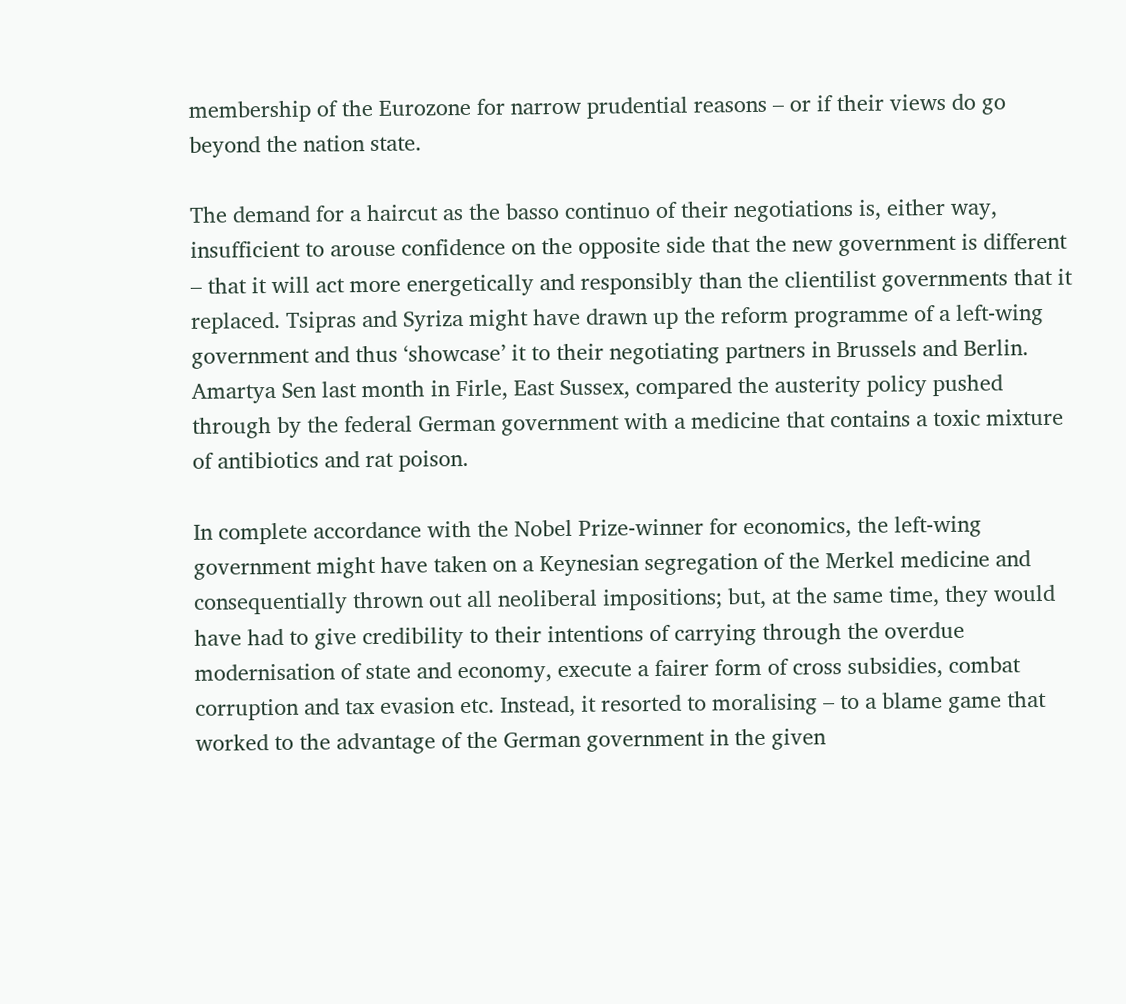membership of the Eurozone for narrow prudential reasons – or if their views do go beyond the nation state.

The demand for a haircut as the basso continuo of their negotiations is, either way, insufficient to arouse confidence on the opposite side that the new government is different – that it will act more energetically and responsibly than the clientilist governments that it replaced. Tsipras and Syriza might have drawn up the reform programme of a left-wing government and thus ‘showcase’ it to their negotiating partners in Brussels and Berlin. Amartya Sen last month in Firle, East Sussex, compared the austerity policy pushed through by the federal German government with a medicine that contains a toxic mixture of antibiotics and rat poison.

In complete accordance with the Nobel Prize-winner for economics, the left-wing government might have taken on a Keynesian segregation of the Merkel medicine and consequentially thrown out all neoliberal impositions; but, at the same time, they would have had to give credibility to their intentions of carrying through the overdue modernisation of state and economy, execute a fairer form of cross subsidies, combat corruption and tax evasion etc. Instead, it resorted to moralising – to a blame game that worked to the advantage of the German government in the given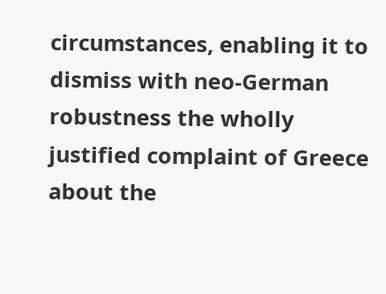circumstances, enabling it to dismiss with neo-German robustness the wholly justified complaint of Greece about the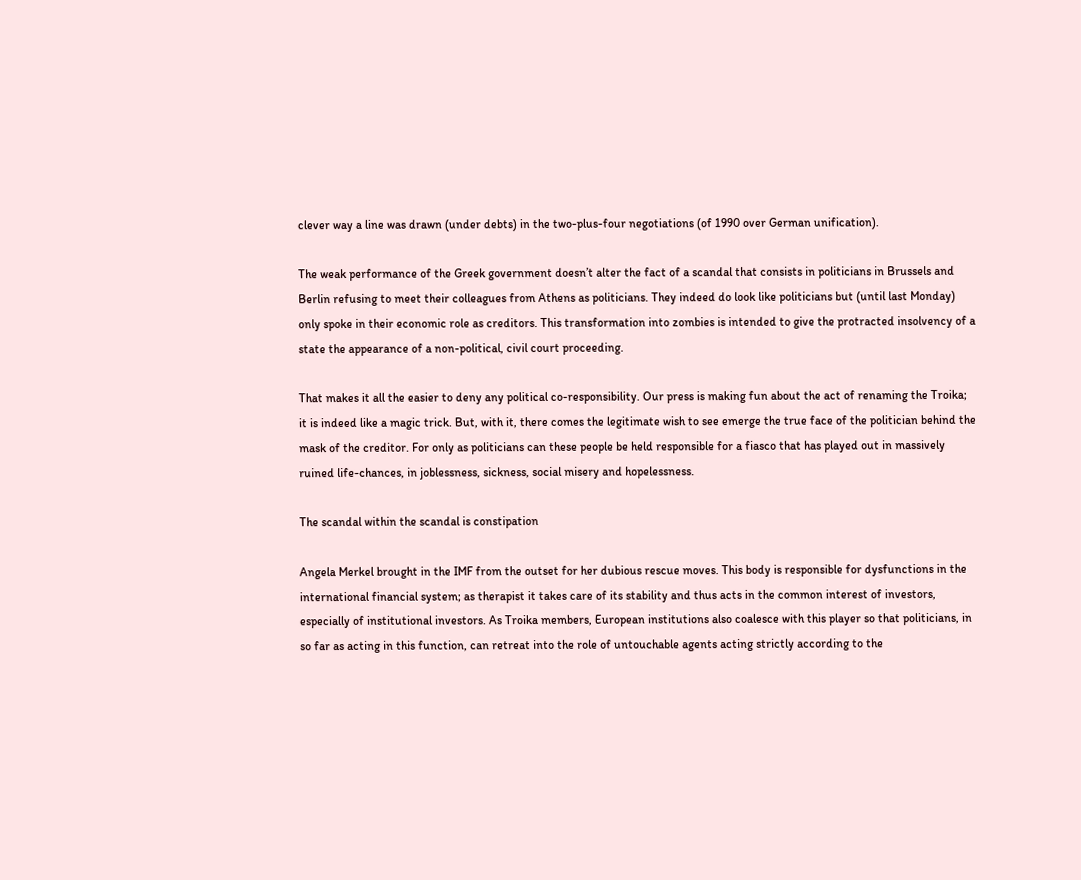clever way a line was drawn (under debts) in the two-plus-four negotiations (of 1990 over German unification).

The weak performance of the Greek government doesn’t alter the fact of a scandal that consists in politicians in Brussels and Berlin refusing to meet their colleagues from Athens as politicians. They indeed do look like politicians but (until last Monday) only spoke in their economic role as creditors. This transformation into zombies is intended to give the protracted insolvency of a state the appearance of a non-political, civil court proceeding.

That makes it all the easier to deny any political co-responsibility. Our press is making fun about the act of renaming the Troika; it is indeed like a magic trick. But, with it, there comes the legitimate wish to see emerge the true face of the politician behind the mask of the creditor. For only as politicians can these people be held responsible for a fiasco that has played out in massively ruined life-chances, in joblessness, sickness, social misery and hopelessness.

The scandal within the scandal is constipation

Angela Merkel brought in the IMF from the outset for her dubious rescue moves. This body is responsible for dysfunctions in the international financial system; as therapist it takes care of its stability and thus acts in the common interest of investors, especially of institutional investors. As Troika members, European institutions also coalesce with this player so that politicians, in so far as acting in this function, can retreat into the role of untouchable agents acting strictly according to the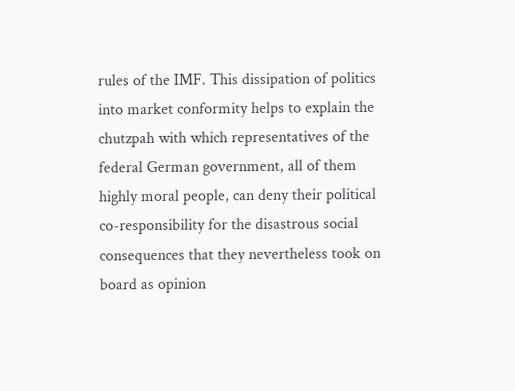rules of the IMF. This dissipation of politics into market conformity helps to explain the chutzpah with which representatives of the federal German government, all of them highly moral people, can deny their political co-responsibility for the disastrous social consequences that they nevertheless took on board as opinion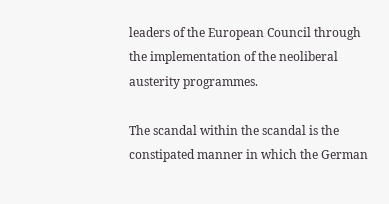leaders of the European Council through the implementation of the neoliberal austerity programmes.

The scandal within the scandal is the constipated manner in which the German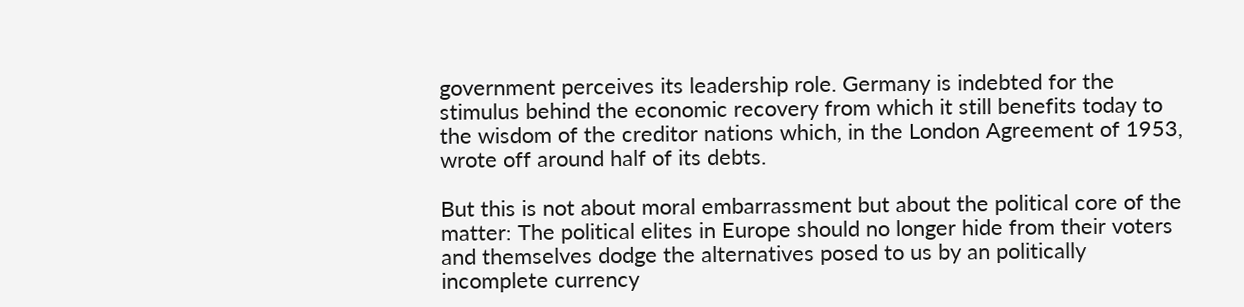government perceives its leadership role. Germany is indebted for the stimulus behind the economic recovery from which it still benefits today to the wisdom of the creditor nations which, in the London Agreement of 1953, wrote off around half of its debts.

But this is not about moral embarrassment but about the political core of the matter: The political elites in Europe should no longer hide from their voters and themselves dodge the alternatives posed to us by an politically incomplete currency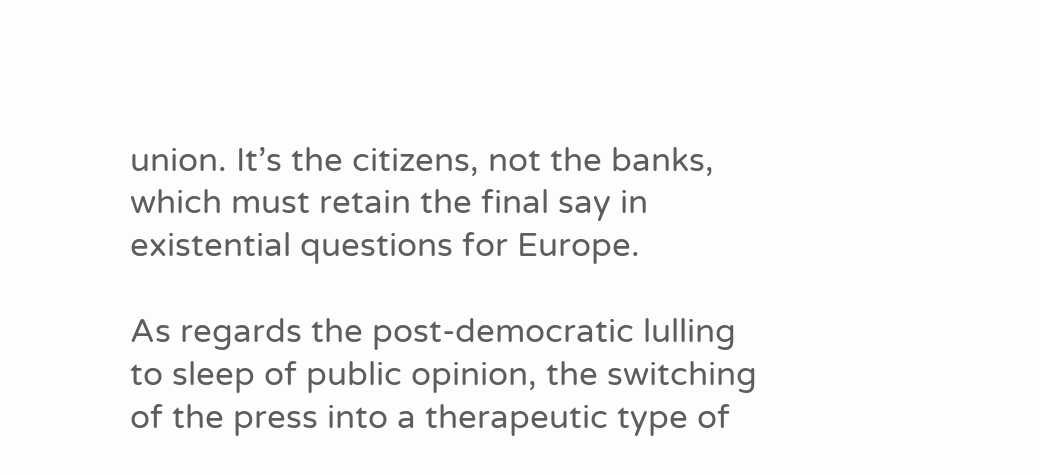union. It’s the citizens, not the banks, which must retain the final say in existential questions for Europe.

As regards the post-democratic lulling to sleep of public opinion, the switching of the press into a therapeutic type of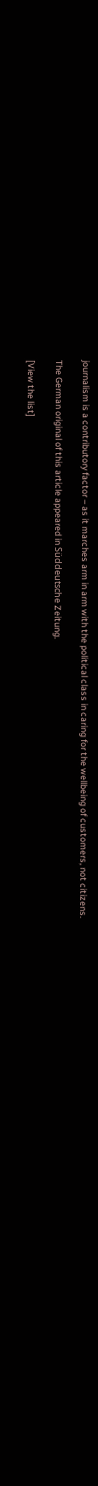journalism is a contributory factor – as it marches arm in arm with the political class in caring for the wellbeing of customers, not citizens.

The German original of this article appeared in Süddeutsche Zeitung.

[View the list]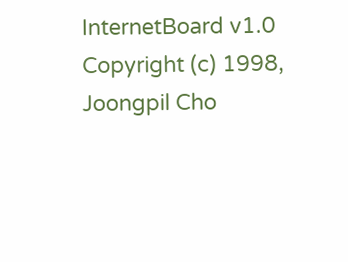InternetBoard v1.0
Copyright (c) 1998, Joongpil Cho